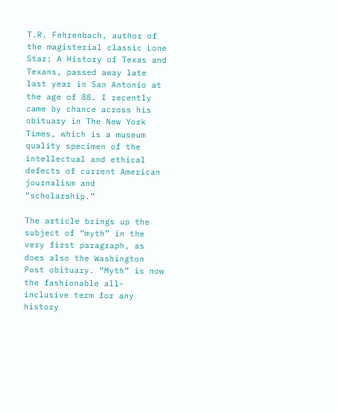T.R. Fehrenbach, author of the magisterial classic Lone Star: A History of Texas and Texans, passed away late last year in San Antonio at the age of 88. I recently came by chance across his obituary in The New York Times, which is a museum quality specimen of the intellectual and ethical defects of current American journalism and “scholarship.”

The article brings up the subject of “myth” in the very first paragraph, as does also the Washington Post obituary. “Myth” is now the fashionable all-inclusive term for any history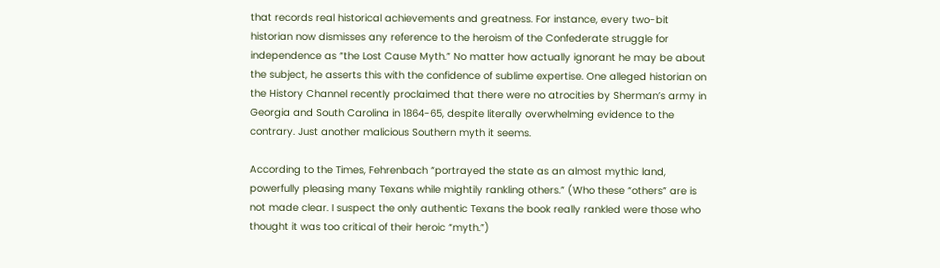that records real historical achievements and greatness. For instance, every two-bit historian now dismisses any reference to the heroism of the Confederate struggle for independence as “the Lost Cause Myth.” No matter how actually ignorant he may be about the subject, he asserts this with the confidence of sublime expertise. One alleged historian on the History Channel recently proclaimed that there were no atrocities by Sherman’s army in Georgia and South Carolina in 1864-65, despite literally overwhelming evidence to the contrary. Just another malicious Southern myth it seems.

According to the Times, Fehrenbach “portrayed the state as an almost mythic land, powerfully pleasing many Texans while mightily rankling others.” (Who these “others” are is not made clear. I suspect the only authentic Texans the book really rankled were those who thought it was too critical of their heroic “myth.”)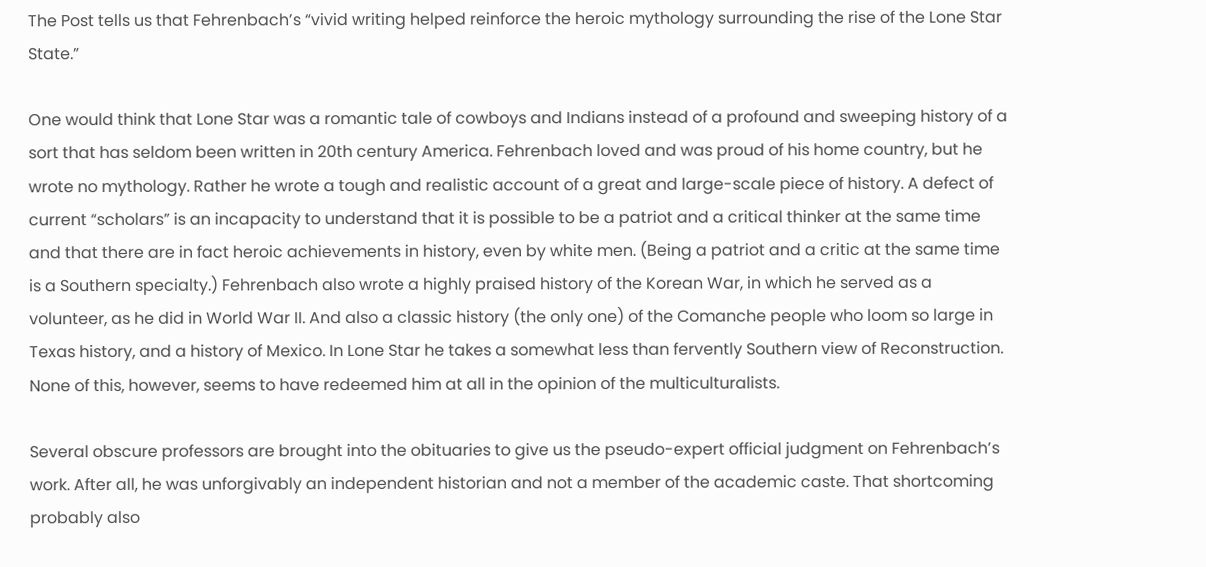The Post tells us that Fehrenbach’s “vivid writing helped reinforce the heroic mythology surrounding the rise of the Lone Star State.”

One would think that Lone Star was a romantic tale of cowboys and Indians instead of a profound and sweeping history of a sort that has seldom been written in 20th century America. Fehrenbach loved and was proud of his home country, but he wrote no mythology. Rather he wrote a tough and realistic account of a great and large-scale piece of history. A defect of current “scholars” is an incapacity to understand that it is possible to be a patriot and a critical thinker at the same time and that there are in fact heroic achievements in history, even by white men. (Being a patriot and a critic at the same time is a Southern specialty.) Fehrenbach also wrote a highly praised history of the Korean War, in which he served as a volunteer, as he did in World War II. And also a classic history (the only one) of the Comanche people who loom so large in Texas history, and a history of Mexico. In Lone Star he takes a somewhat less than fervently Southern view of Reconstruction. None of this, however, seems to have redeemed him at all in the opinion of the multiculturalists.

Several obscure professors are brought into the obituaries to give us the pseudo-expert official judgment on Fehrenbach’s work. After all, he was unforgivably an independent historian and not a member of the academic caste. That shortcoming probably also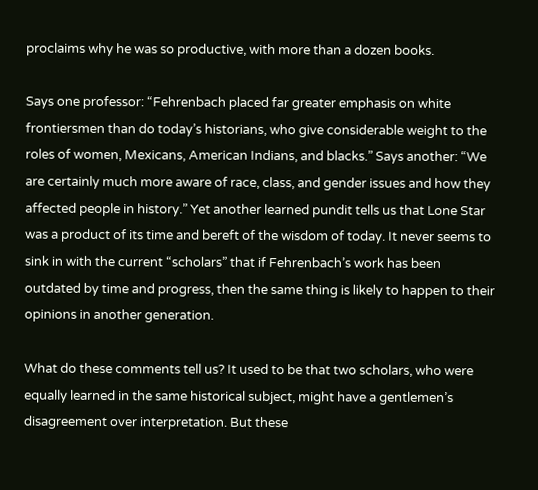proclaims why he was so productive, with more than a dozen books.

Says one professor: “Fehrenbach placed far greater emphasis on white frontiersmen than do today’s historians, who give considerable weight to the roles of women, Mexicans, American Indians, and blacks.” Says another: “We are certainly much more aware of race, class, and gender issues and how they affected people in history.” Yet another learned pundit tells us that Lone Star was a product of its time and bereft of the wisdom of today. It never seems to sink in with the current “scholars” that if Fehrenbach’s work has been outdated by time and progress, then the same thing is likely to happen to their opinions in another generation.

What do these comments tell us? It used to be that two scholars, who were equally learned in the same historical subject, might have a gentlemen’s disagreement over interpretation. But these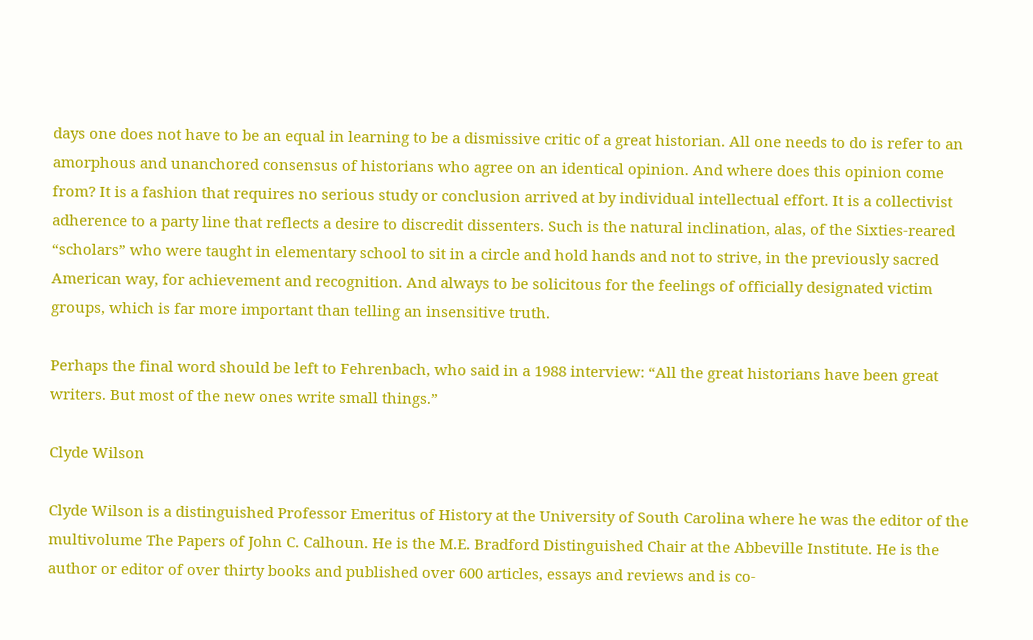days one does not have to be an equal in learning to be a dismissive critic of a great historian. All one needs to do is refer to an amorphous and unanchored consensus of historians who agree on an identical opinion. And where does this opinion come from? It is a fashion that requires no serious study or conclusion arrived at by individual intellectual effort. It is a collectivist adherence to a party line that reflects a desire to discredit dissenters. Such is the natural inclination, alas, of the Sixties-reared “scholars” who were taught in elementary school to sit in a circle and hold hands and not to strive, in the previously sacred American way, for achievement and recognition. And always to be solicitous for the feelings of officially designated victim groups, which is far more important than telling an insensitive truth.

Perhaps the final word should be left to Fehrenbach, who said in a 1988 interview: “All the great historians have been great writers. But most of the new ones write small things.”

Clyde Wilson

Clyde Wilson is a distinguished Professor Emeritus of History at the University of South Carolina where he was the editor of the multivolume The Papers of John C. Calhoun. He is the M.E. Bradford Distinguished Chair at the Abbeville Institute. He is the author or editor of over thirty books and published over 600 articles, essays and reviews and is co-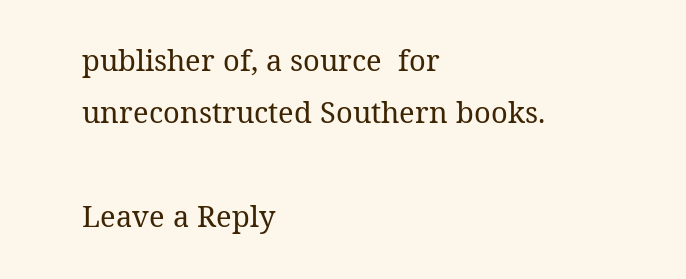publisher of, a source  for unreconstructed Southern books.

Leave a Reply